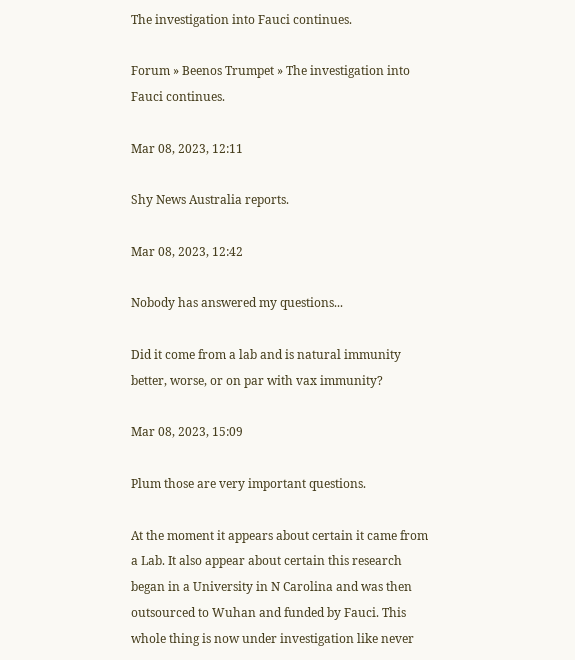The investigation into Fauci continues.

Forum » Beenos Trumpet » The investigation into Fauci continues.

Mar 08, 2023, 12:11

Shy News Australia reports.

Mar 08, 2023, 12:42

Nobody has answered my questions...

Did it come from a lab and is natural immunity better, worse, or on par with vax immunity?

Mar 08, 2023, 15:09

Plum those are very important questions.

At the moment it appears about certain it came from a Lab. It also appear about certain this research began in a University in N Carolina and was then outsourced to Wuhan and funded by Fauci. This whole thing is now under investigation like never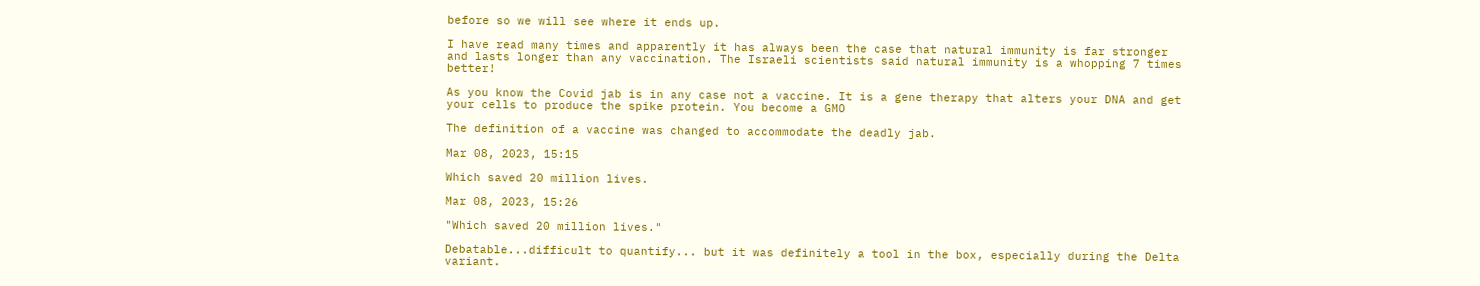before so we will see where it ends up.

I have read many times and apparently it has always been the case that natural immunity is far stronger and lasts longer than any vaccination. The Israeli scientists said natural immunity is a whopping 7 times better!

As you know the Covid jab is in any case not a vaccine. It is a gene therapy that alters your DNA and get your cells to produce the spike protein. You become a GMO

The definition of a vaccine was changed to accommodate the deadly jab.

Mar 08, 2023, 15:15

Which saved 20 million lives.

Mar 08, 2023, 15:26

"Which saved 20 million lives."

Debatable...difficult to quantify... but it was definitely a tool in the box, especially during the Delta variant.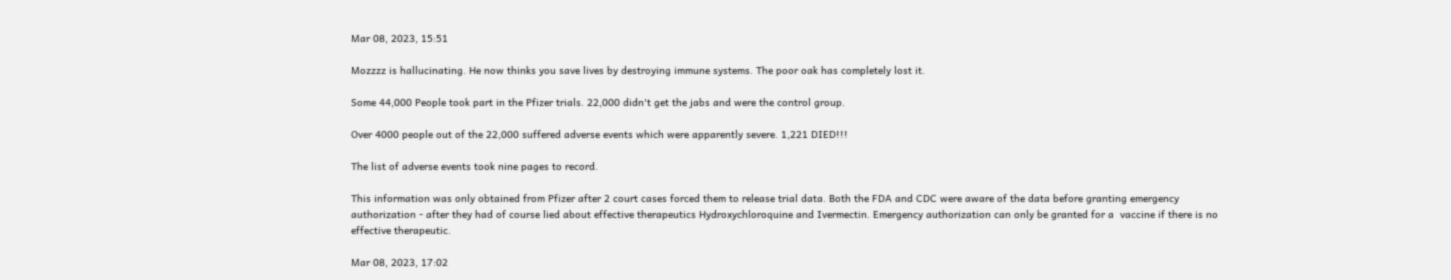Mar 08, 2023, 15:51

Mozzzz is hallucinating. He now thinks you save lives by destroying immune systems. The poor oak has completely lost it.

Some 44,000 People took part in the Pfizer trials. 22,000 didn't get the jabs and were the control group.

Over 4000 people out of the 22,000 suffered adverse events which were apparently severe. 1,221 DIED!!!

The list of adverse events took nine pages to record.

This information was only obtained from Pfizer after 2 court cases forced them to release trial data. Both the FDA and CDC were aware of the data before granting emergency authorization - after they had of course lied about effective therapeutics Hydroxychloroquine and Ivermectin. Emergency authorization can only be granted for a  vaccine if there is no effective therapeutic.

Mar 08, 2023, 17:02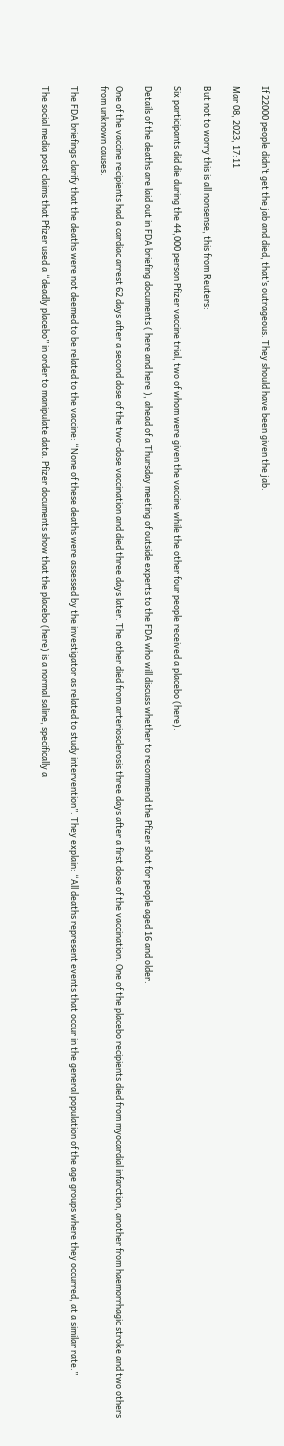If 22000 people didn’t get the jab and died, that’s outrageous. They should have been given the jab.

Mar 08, 2023, 17:11

But not to worry this is all nonsense, this from Reuters:

Six participants did die during the 44,000 person Pfizer vaccine trial, two of whom were given the vaccine while the other four people received a placebo (here).

Details of the deaths are laid out in FDA briefing documents ( here and here ), ahead of a Thursday meeting of outside experts to the FDA who will discuss whether to recommend the Pfizer shot for people aged 16 and older.

One of the vaccine recipients had a cardiac arrest 62 days after a second dose of the two-dose vaccination and died three days later. The other died from arteriosclerosis three days after a first dose of the vaccination. One of the placebo recipients died from myocardial infarction, another from haemorrhagic stroke and two others from unknown causes.

The FDA briefings clarify that the deaths were not deemed to be related to the vaccine: “None of these deaths were assessed by the investigator as related to study intervention”. They explain: “All deaths represent events that occur in the general population of the age groups where they occurred, at a similar rate.”

The social media post claims that Pfizer used a “deadly placebo” in order to manipulate data. Pfizer documents show that the placebo (here) is a normal saline, specifically a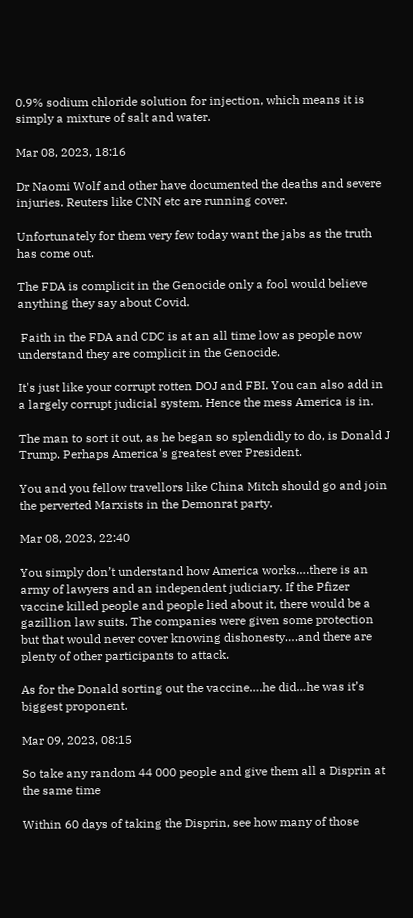0.9% sodium chloride solution for injection, which means it is simply a mixture of salt and water.

Mar 08, 2023, 18:16

Dr Naomi Wolf and other have documented the deaths and severe injuries. Reuters like CNN etc are running cover.

Unfortunately for them very few today want the jabs as the truth has come out.

The FDA is complicit in the Genocide only a fool would believe anything they say about Covid.

 Faith in the FDA and CDC is at an all time low as people now understand they are complicit in the Genocide.

It's just like your corrupt rotten DOJ and FBI. You can also add in a largely corrupt judicial system. Hence the mess America is in.

The man to sort it out, as he began so splendidly to do, is Donald J Trump. Perhaps America's greatest ever President.

You and you fellow travellors like China Mitch should go and join the perverted Marxists in the Demonrat party.

Mar 08, 2023, 22:40

You simply don’t understand how America works….there is an army of lawyers and an independent judiciary. If the Pfizer vaccine killed people and people lied about it, there would be a gazillion law suits. The companies were given some protection but that would never cover knowing dishonesty….and there are plenty of other participants to attack.

As for the Donald sorting out the vaccine….he did…he was it’s biggest proponent.

Mar 09, 2023, 08:15

So take any random 44 000 people and give them all a Disprin at the same time

Within 60 days of taking the Disprin, see how many of those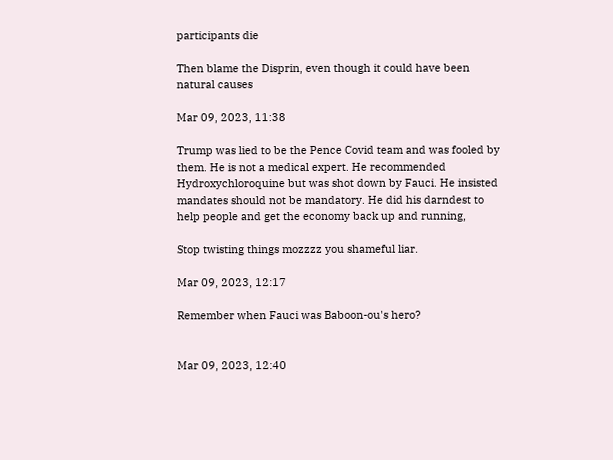participants die

Then blame the Disprin, even though it could have been natural causes

Mar 09, 2023, 11:38

Trump was lied to be the Pence Covid team and was fooled by them. He is not a medical expert. He recommended Hydroxychloroquine but was shot down by Fauci. He insisted mandates should not be mandatory. He did his darndest to help people and get the economy back up and running,

Stop twisting things mozzzz you shameful liar.

Mar 09, 2023, 12:17

Remember when Fauci was Baboon-ou's hero?


Mar 09, 2023, 12:40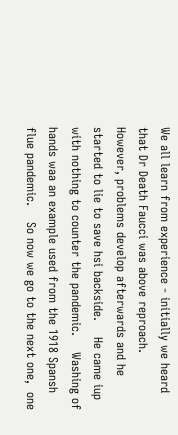We all learn from experience - initially we heard that Dr Death Faucci was above reproach.   However, problems develop afterwards and he started to lie to save hsi backside.    He came iup with nothing to counter the pandemic.    Washing of hands waa an example used from the 1918 Spansh flue pandemic.    So now we go to the next one,  one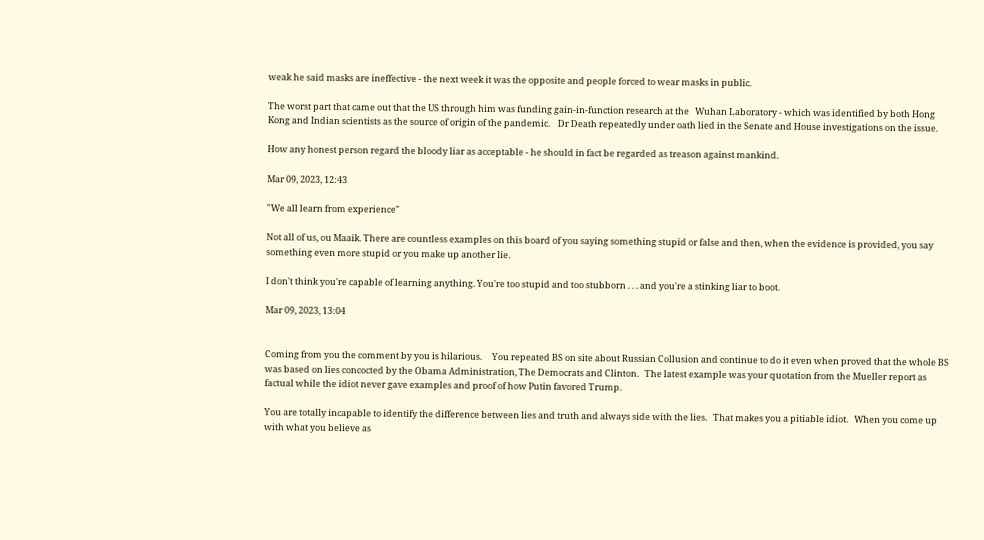weak he said masks are ineffective - the next week it was the opposite and people forced to wear masks in public.

The worst part that came out that the US through him was funding gain-in-function research at the   Wuhan Laboratory - which was identified by both Hong Kong and Indian scientists as the source of origin of the pandemic.    Dr Death repeatedly under oath lied in the Senate and House investigations on the issue.

How any honest person regard the bloody liar as acceptable - he should in fact be regarded as treason against mankind.

Mar 09, 2023, 12:43

"We all learn from experience"

Not all of us, ou Maaik. There are countless examples on this board of you saying something stupid or false and then, when the evidence is provided, you say something even more stupid or you make up another lie.

I don't think you're capable of learning anything. You're too stupid and too stubborn . . . and you're a stinking liar to boot.

Mar 09, 2023, 13:04


Coming from you the comment by you is hilarious.     You repeated BS on site about Russian Collusion and continue to do it even when proved that the whole BS was based on lies concocted by the Obama Administration, The Democrats and Clinton.   The latest example was your quotation from the Mueller report as factual while the idiot never gave examples and proof of how Putin favored Trump.

You are totally incapable to identify the difference between lies and truth and always side with the lies.   That makes you a pitiable idiot.   When you come up with what you believe as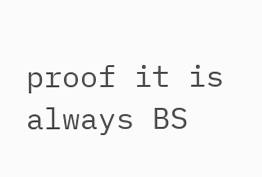proof it is always BS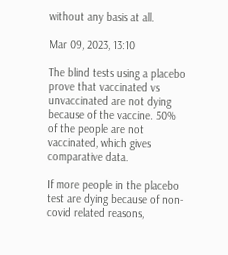without any basis at all.

Mar 09, 2023, 13:10

The blind tests using a placebo prove that vaccinated vs unvaccinated are not dying because of the vaccine. 50% of the people are not vaccinated, which gives comparative data.

If more people in the placebo test are dying because of non-covid related reasons,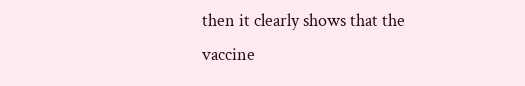then it clearly shows that the vaccine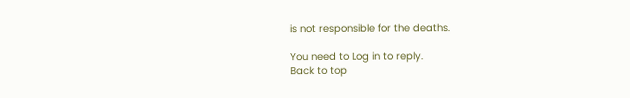is not responsible for the deaths.

You need to Log in to reply.
Back to top